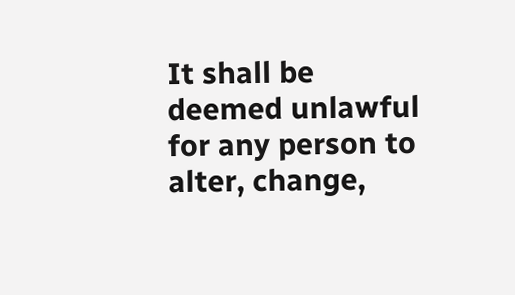It shall be deemed unlawful for any person to alter, change,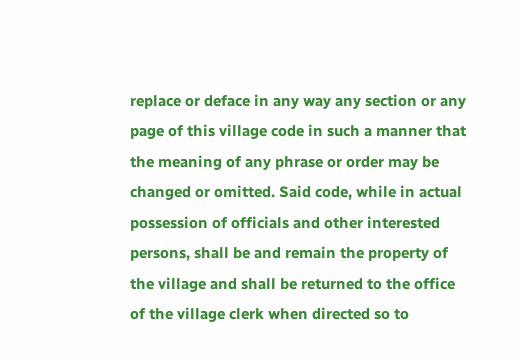replace or deface in any way any section or any page of this village code in such a manner that the meaning of any phrase or order may be changed or omitted. Said code, while in actual possession of officials and other interested persons, shall be and remain the property of the village and shall be returned to the office of the village clerk when directed so to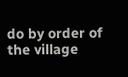do by order of the village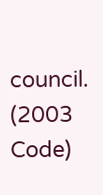council. (2003 Code)